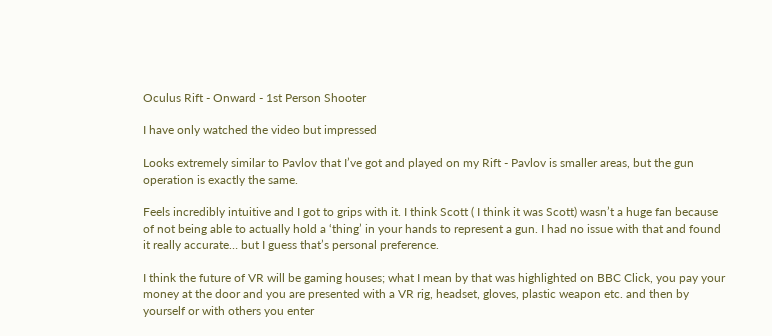Oculus Rift - Onward - 1st Person Shooter

I have only watched the video but impressed

Looks extremely similar to Pavlov that I’ve got and played on my Rift - Pavlov is smaller areas, but the gun operation is exactly the same.

Feels incredibly intuitive and I got to grips with it. I think Scott ( I think it was Scott) wasn’t a huge fan because of not being able to actually hold a ‘thing’ in your hands to represent a gun. I had no issue with that and found it really accurate… but I guess that’s personal preference.

I think the future of VR will be gaming houses; what I mean by that was highlighted on BBC Click, you pay your money at the door and you are presented with a VR rig, headset, gloves, plastic weapon etc. and then by yourself or with others you enter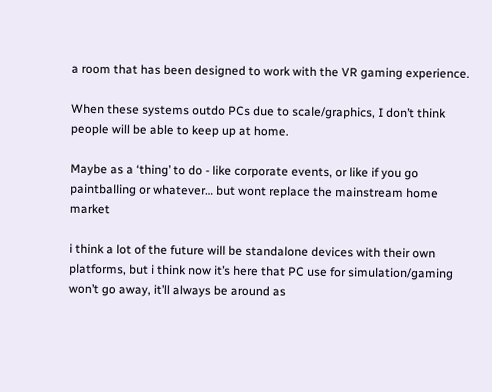a room that has been designed to work with the VR gaming experience.

When these systems outdo PCs due to scale/graphics, I don’t think people will be able to keep up at home.

Maybe as a ‘thing’ to do - like corporate events, or like if you go paintballing or whatever… but wont replace the mainstream home market

i think a lot of the future will be standalone devices with their own platforms, but i think now it’s here that PC use for simulation/gaming won’t go away, it’ll always be around as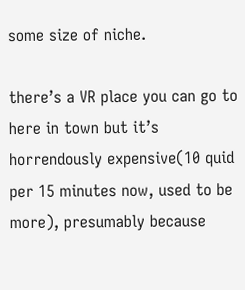some size of niche.

there’s a VR place you can go to here in town but it’s horrendously expensive(10 quid per 15 minutes now, used to be more), presumably because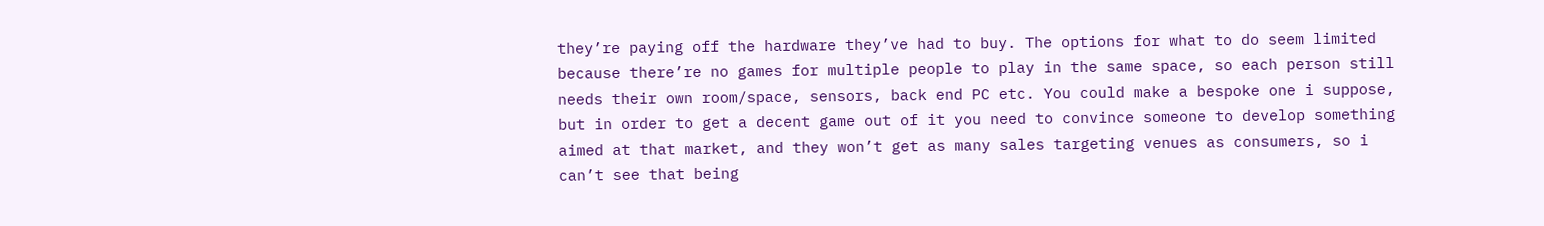they’re paying off the hardware they’ve had to buy. The options for what to do seem limited because there’re no games for multiple people to play in the same space, so each person still needs their own room/space, sensors, back end PC etc. You could make a bespoke one i suppose, but in order to get a decent game out of it you need to convince someone to develop something aimed at that market, and they won’t get as many sales targeting venues as consumers, so i can’t see that being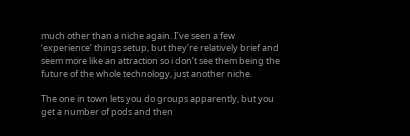much other than a niche again. I’ve seen a few ‘experience’ things setup, but they’re relatively brief and seem more like an attraction so i don’t see them being the future of the whole technology, just another niche.

The one in town lets you do groups apparently, but you get a number of pods and then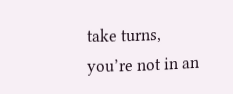take turns, you’re not in an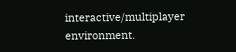interactive/multiplayer environment.